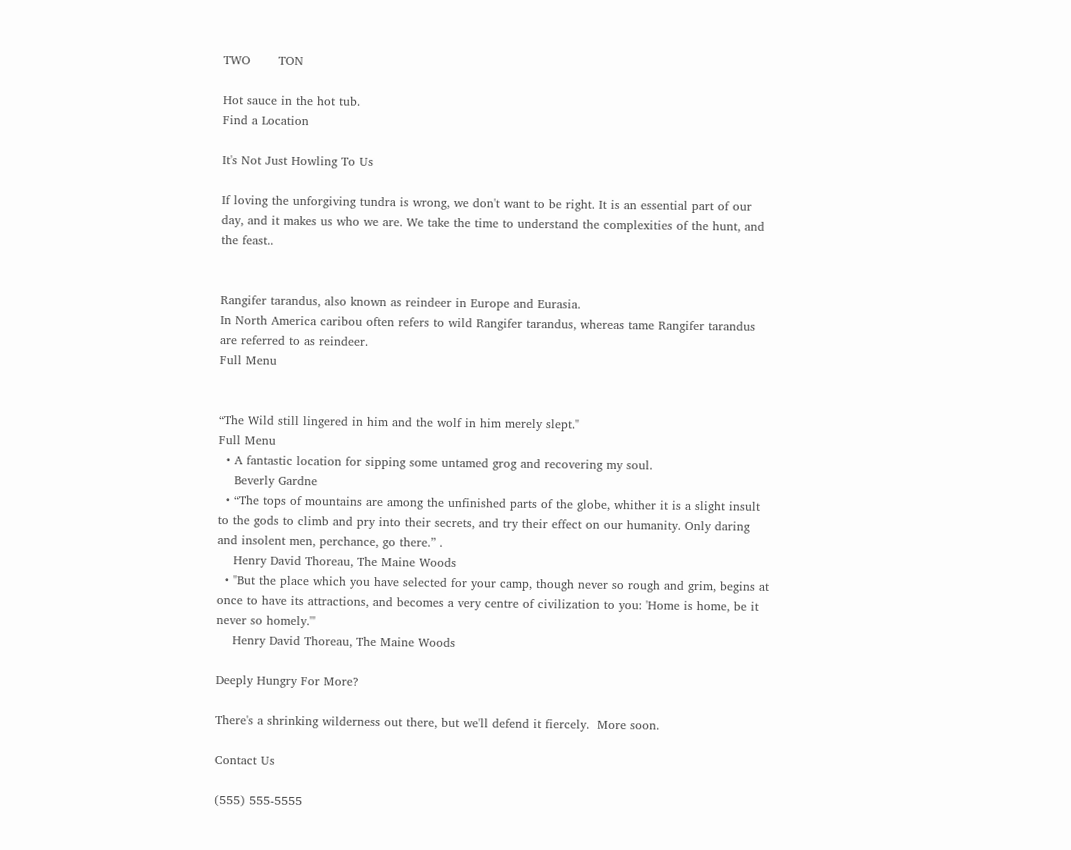TWO       TON

Hot sauce in the hot tub.
Find a Location

It's Not Just Howling To Us

If loving the unforgiving tundra is wrong, we don't want to be right. It is an essential part of our day, and it makes us who we are. We take the time to understand the complexities of the hunt, and the feast..


Rangifer tarandus, also known as reindeer in Europe and Eurasia.
In North America caribou often refers to wild Rangifer tarandus, whereas tame Rangifer tarandus are referred to as reindeer.
Full Menu


“The Wild still lingered in him and the wolf in him merely slept."
Full Menu
  • A fantastic location for sipping some untamed grog and recovering my soul.
    Beverly Gardne
  • “The tops of mountains are among the unfinished parts of the globe, whither it is a slight insult to the gods to climb and pry into their secrets, and try their effect on our humanity. Only daring and insolent men, perchance, go there.” .
    Henry David Thoreau, The Maine Woods
  • "But the place which you have selected for your camp, though never so rough and grim, begins at once to have its attractions, and becomes a very centre of civilization to you: 'Home is home, be it never so homely.'"
    Henry David Thoreau, The Maine Woods

Deeply Hungry For More?

There's a shrinking wilderness out there, but we'll defend it fiercely.  More soon.

Contact Us

(555) 555-5555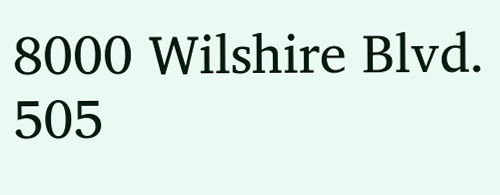8000 Wilshire Blvd. 505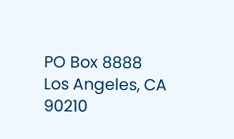PO Box 8888
Los Angeles, CA 90210